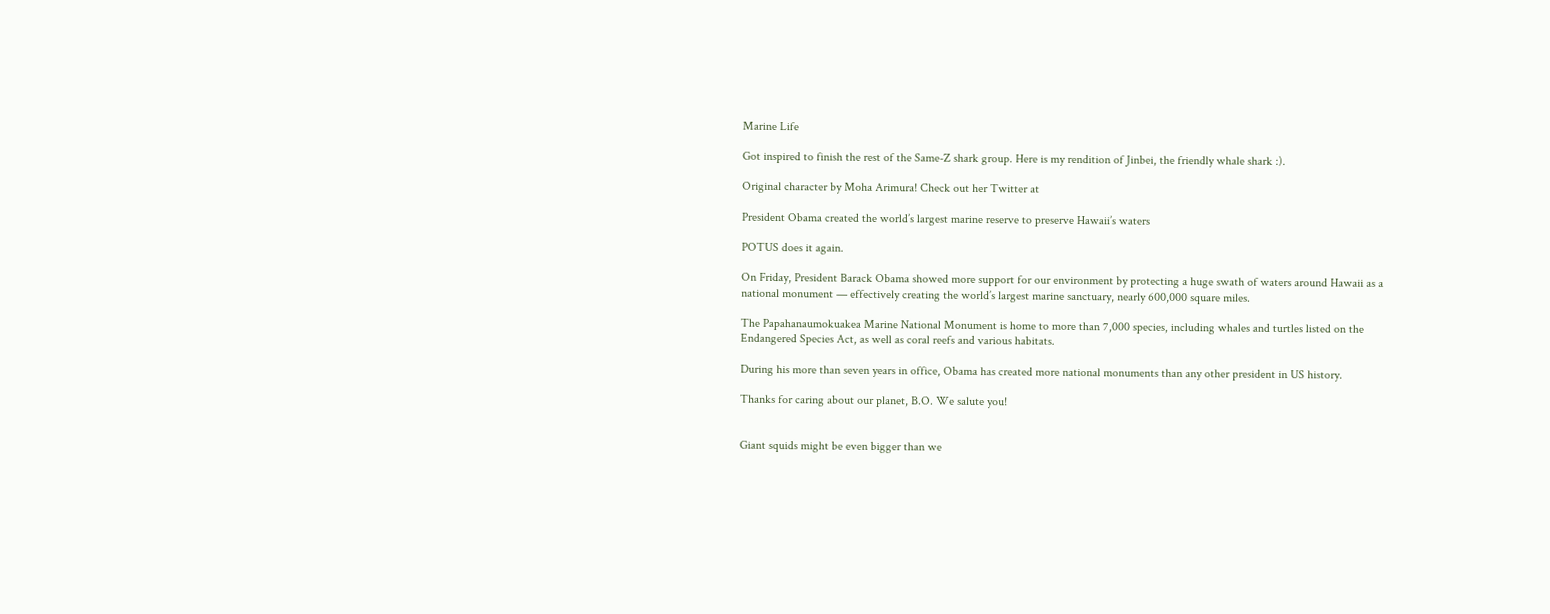Marine Life

Got inspired to finish the rest of the Same-Z shark group. Here is my rendition of Jinbei, the friendly whale shark :).

Original character by Moha Arimura! Check out her Twitter at

President Obama created the world’s largest marine reserve to preserve Hawaii’s waters

POTUS does it again.

On Friday, President Barack Obama showed more support for our environment by protecting a huge swath of waters around Hawaii as a national monument — effectively creating the world’s largest marine sanctuary, nearly 600,000 square miles.

The Papahanaumokuakea Marine National Monument is home to more than 7,000 species, including whales and turtles listed on the Endangered Species Act, as well as coral reefs and various habitats.

During his more than seven years in office, Obama has created more national monuments than any other president in US history.

Thanks for caring about our planet, B.O. We salute you!


Giant squids might be even bigger than we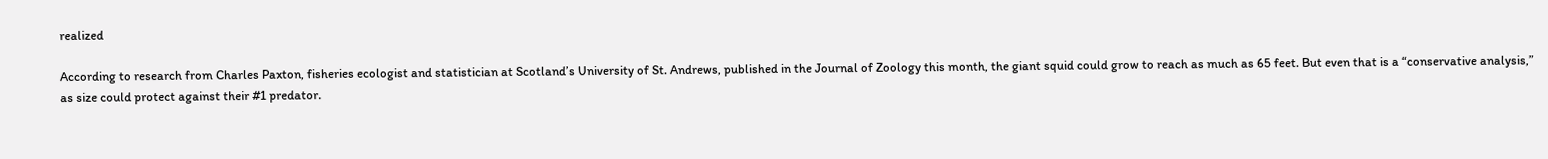realized

According to research from Charles Paxton, fisheries ecologist and statistician at Scotland’s University of St. Andrews, published in the Journal of Zoology this month, the giant squid could grow to reach as much as 65 feet. But even that is a “conservative analysis,” as size could protect against their #1 predator.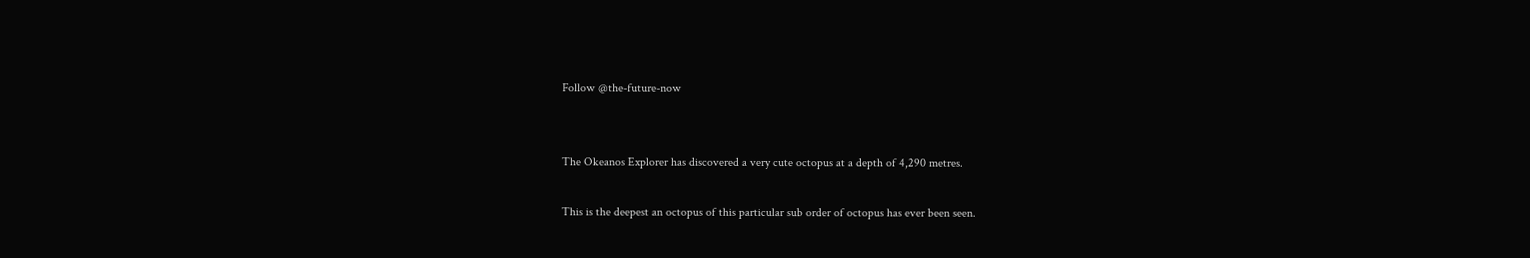Follow @the-future-now


The Okeanos Explorer has discovered a very cute octopus at a depth of 4,290 metres.

This is the deepest an octopus of this particular sub order of octopus has ever been seen.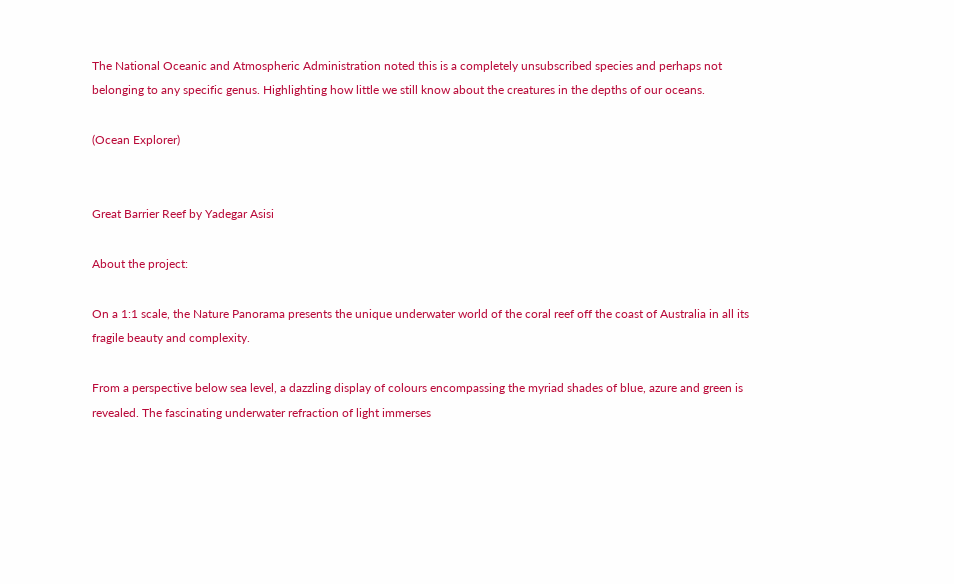The National Oceanic and Atmospheric Administration noted this is a completely unsubscribed species and perhaps not belonging to any specific genus. Highlighting how little we still know about the creatures in the depths of our oceans.

(Ocean Explorer)


Great Barrier Reef by Yadegar Asisi

About the project:

On a 1:1 scale, the Nature Panorama presents the unique underwater world of the coral reef off the coast of Australia in all its fragile beauty and complexity.

From a perspective below sea level, a dazzling display of colours encompassing the myriad shades of blue, azure and green is revealed. The fascinating underwater refraction of light immerses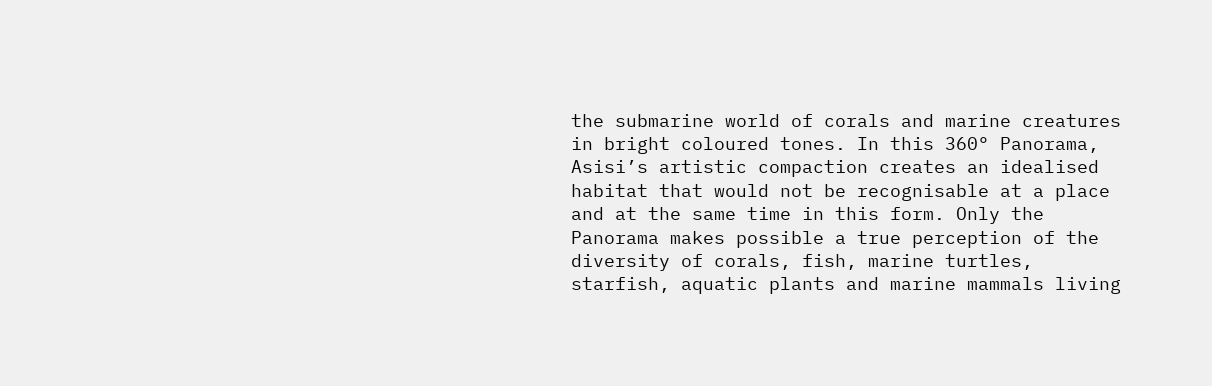the submarine world of corals and marine creatures in bright coloured tones. In this 360° Panorama, Asisi’s artistic compaction creates an idealised habitat that would not be recognisable at a place and at the same time in this form. Only the Panorama makes possible a true perception of the diversity of corals, fish, marine turtles, starfish, aquatic plants and marine mammals living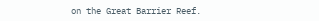on the Great Barrier Reef.